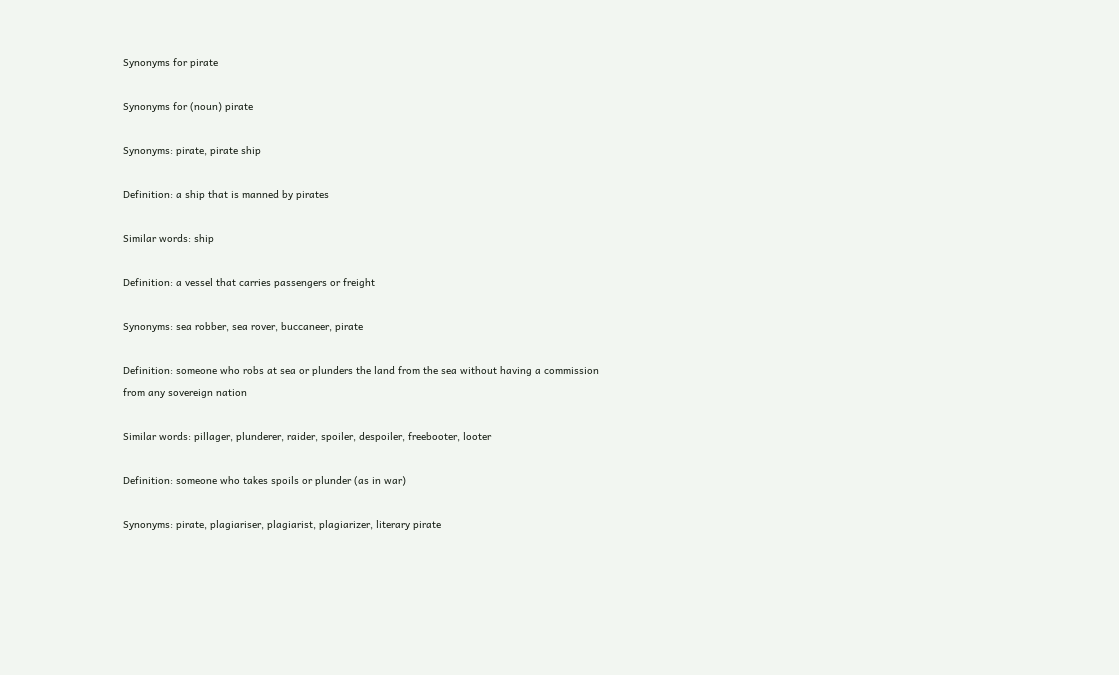Synonyms for pirate

Synonyms for (noun) pirate

Synonyms: pirate, pirate ship

Definition: a ship that is manned by pirates

Similar words: ship

Definition: a vessel that carries passengers or freight

Synonyms: sea robber, sea rover, buccaneer, pirate

Definition: someone who robs at sea or plunders the land from the sea without having a commission from any sovereign nation

Similar words: pillager, plunderer, raider, spoiler, despoiler, freebooter, looter

Definition: someone who takes spoils or plunder (as in war)

Synonyms: pirate, plagiariser, plagiarist, plagiarizer, literary pirate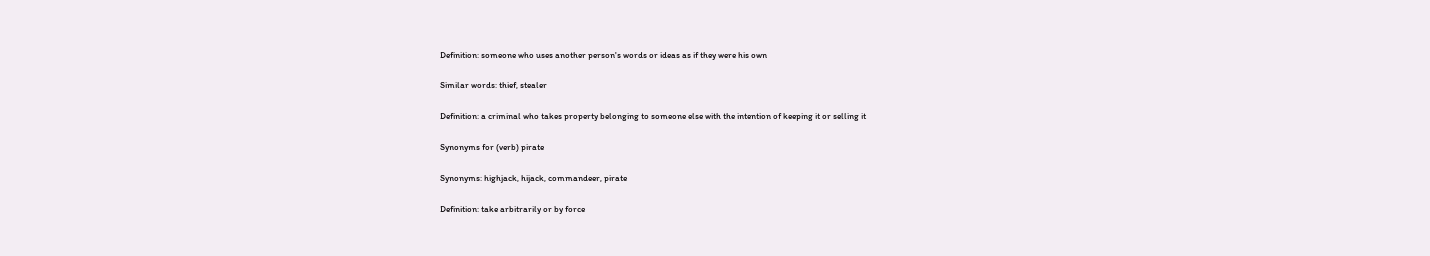Definition: someone who uses another person's words or ideas as if they were his own

Similar words: thief, stealer

Definition: a criminal who takes property belonging to someone else with the intention of keeping it or selling it

Synonyms for (verb) pirate

Synonyms: highjack, hijack, commandeer, pirate

Definition: take arbitrarily or by force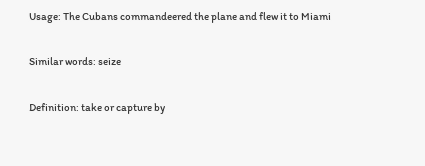Usage: The Cubans commandeered the plane and flew it to Miami

Similar words: seize

Definition: take or capture by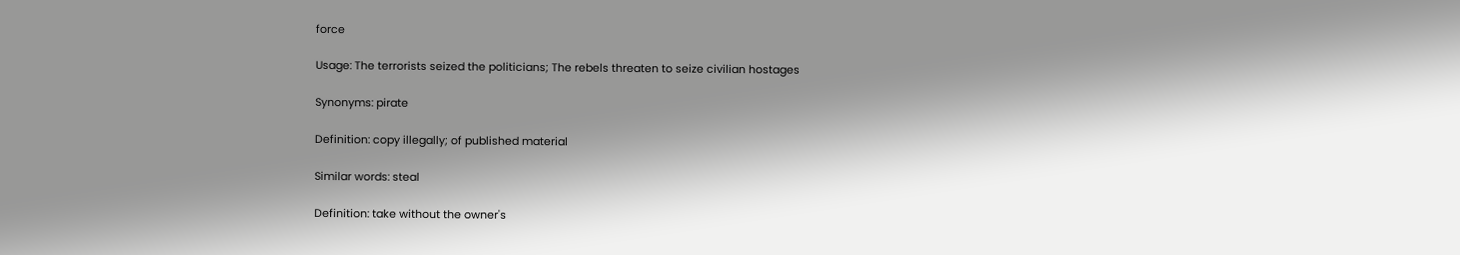force

Usage: The terrorists seized the politicians; The rebels threaten to seize civilian hostages

Synonyms: pirate

Definition: copy illegally; of published material

Similar words: steal

Definition: take without the owner's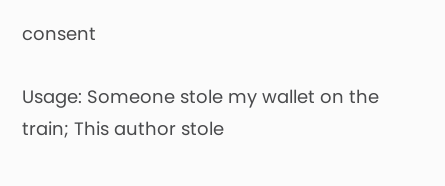consent

Usage: Someone stole my wallet on the train; This author stole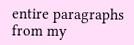entire paragraphs from my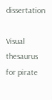dissertation

Visual thesaurus for pirate